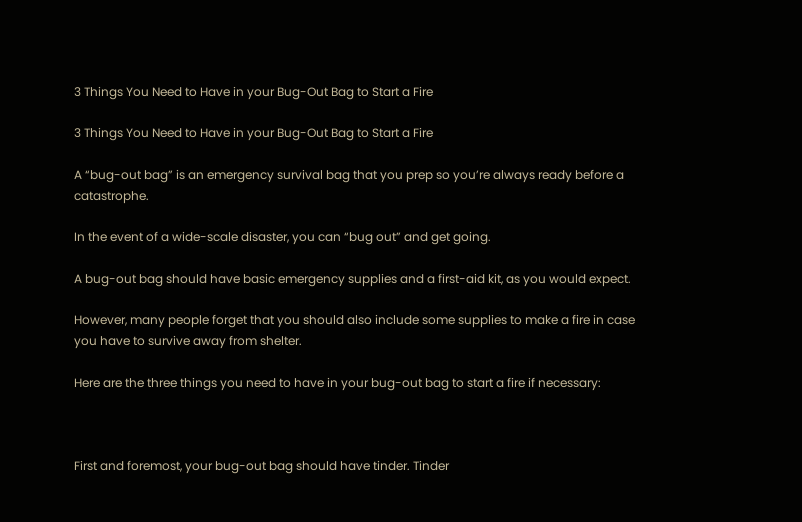3 Things You Need to Have in your Bug-Out Bag to Start a Fire

3 Things You Need to Have in your Bug-Out Bag to Start a Fire

A “bug-out bag” is an emergency survival bag that you prep so you’re always ready before a catastrophe.

In the event of a wide-scale disaster, you can “bug out” and get going.

A bug-out bag should have basic emergency supplies and a first-aid kit, as you would expect.

However, many people forget that you should also include some supplies to make a fire in case you have to survive away from shelter.

Here are the three things you need to have in your bug-out bag to start a fire if necessary:



First and foremost, your bug-out bag should have tinder. Tinder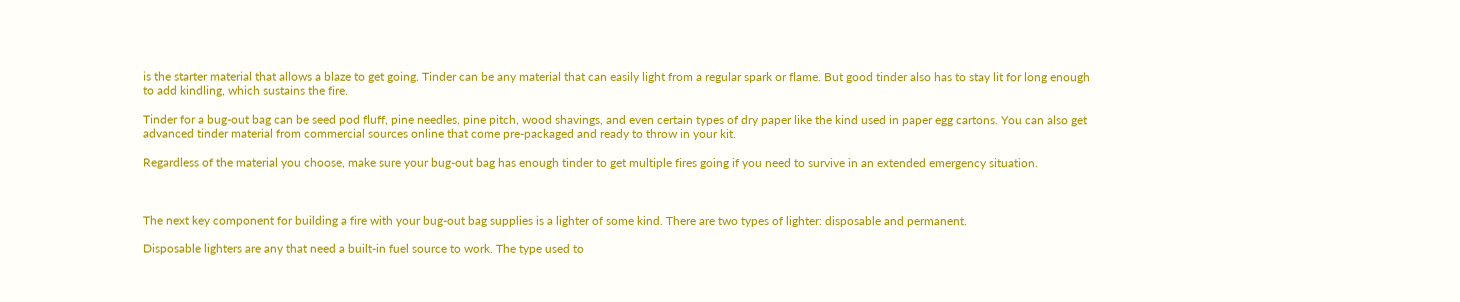is the starter material that allows a blaze to get going. Tinder can be any material that can easily light from a regular spark or flame. But good tinder also has to stay lit for long enough to add kindling, which sustains the fire.

Tinder for a bug-out bag can be seed pod fluff, pine needles, pine pitch, wood shavings, and even certain types of dry paper like the kind used in paper egg cartons. You can also get advanced tinder material from commercial sources online that come pre-packaged and ready to throw in your kit.

Regardless of the material you choose, make sure your bug-out bag has enough tinder to get multiple fires going if you need to survive in an extended emergency situation.



The next key component for building a fire with your bug-out bag supplies is a lighter of some kind. There are two types of lighter: disposable and permanent.

Disposable lighters are any that need a built-in fuel source to work. The type used to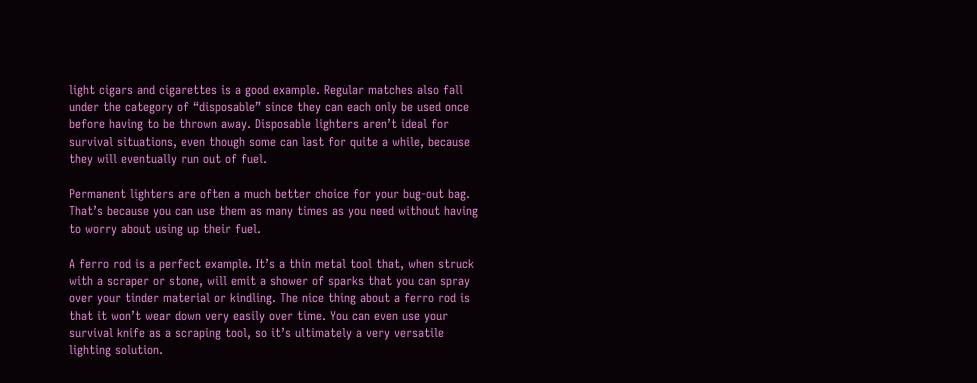light cigars and cigarettes is a good example. Regular matches also fall under the category of “disposable” since they can each only be used once before having to be thrown away. Disposable lighters aren’t ideal for survival situations, even though some can last for quite a while, because they will eventually run out of fuel.

Permanent lighters are often a much better choice for your bug-out bag. That’s because you can use them as many times as you need without having to worry about using up their fuel.

A ferro rod is a perfect example. It’s a thin metal tool that, when struck with a scraper or stone, will emit a shower of sparks that you can spray over your tinder material or kindling. The nice thing about a ferro rod is that it won’t wear down very easily over time. You can even use your survival knife as a scraping tool, so it’s ultimately a very versatile lighting solution.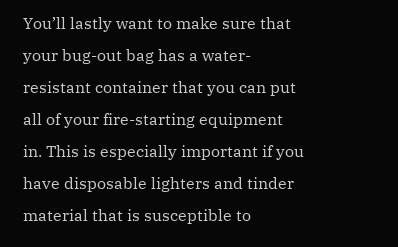You’ll lastly want to make sure that your bug-out bag has a water-resistant container that you can put all of your fire-starting equipment in. This is especially important if you have disposable lighters and tinder material that is susceptible to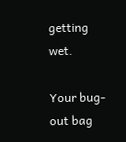getting wet.

Your bug-out bag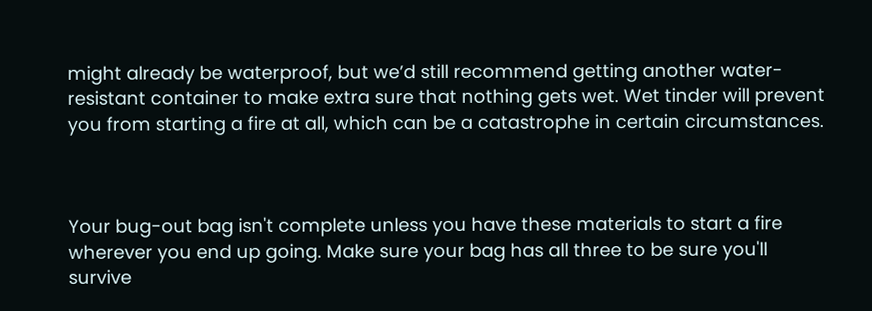might already be waterproof, but we’d still recommend getting another water-resistant container to make extra sure that nothing gets wet. Wet tinder will prevent you from starting a fire at all, which can be a catastrophe in certain circumstances.



Your bug-out bag isn't complete unless you have these materials to start a fire wherever you end up going. Make sure your bag has all three to be sure you'll survive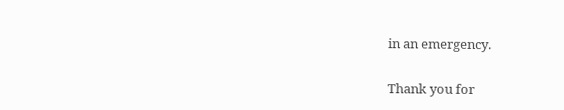in an emergency.

Thank you for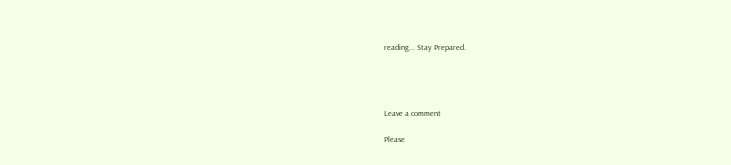reading... Stay Prepared.




Leave a comment

Please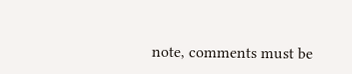note, comments must be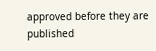approved before they are published